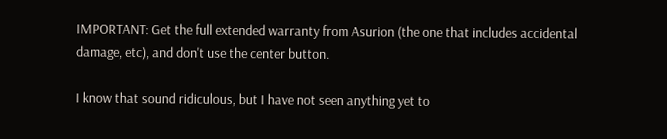IMPORTANT: Get the full extended warranty from Asurion (the one that includes accidental damage, etc), and don't use the center button.

I know that sound ridiculous, but I have not seen anything yet to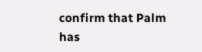confirm that Palm has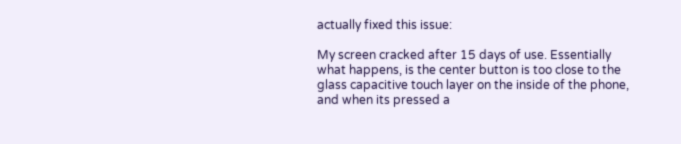actually fixed this issue:

My screen cracked after 15 days of use. Essentially what happens, is the center button is too close to the glass capacitive touch layer on the inside of the phone, and when its pressed a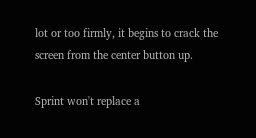lot or too firmly, it begins to crack the screen from the center button up.

Sprint won't replace a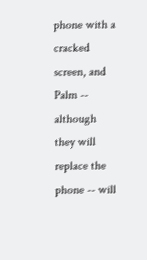phone with a cracked screen, and Palm -- although they will replace the phone -- will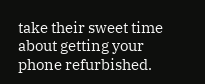take their sweet time about getting your phone refurbished.